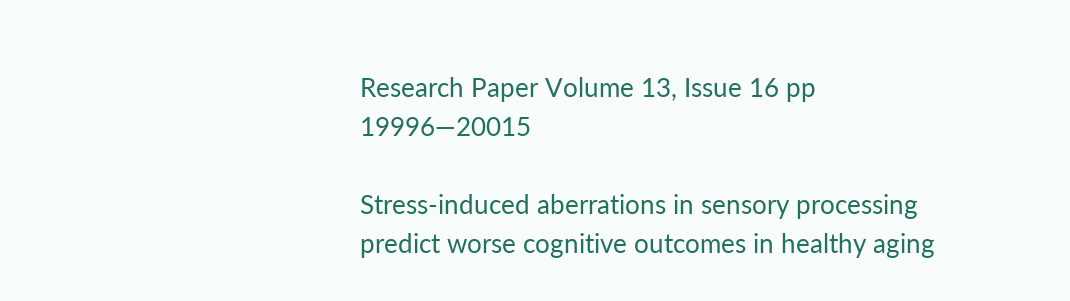Research Paper Volume 13, Issue 16 pp 19996—20015

Stress-induced aberrations in sensory processing predict worse cognitive outcomes in healthy aging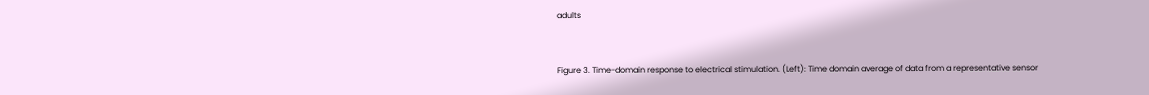adults


Figure 3. Time-domain response to electrical stimulation. (Left): Time domain average of data from a representative sensor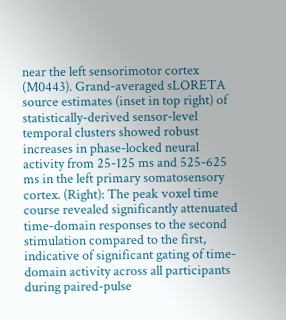near the left sensorimotor cortex (M0443). Grand-averaged sLORETA source estimates (inset in top right) of statistically-derived sensor-level temporal clusters showed robust increases in phase-locked neural activity from 25-125 ms and 525-625 ms in the left primary somatosensory cortex. (Right): The peak voxel time course revealed significantly attenuated time-domain responses to the second stimulation compared to the first, indicative of significant gating of time-domain activity across all participants during paired-pulse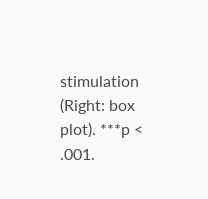stimulation (Right: box plot). ***p < .001.